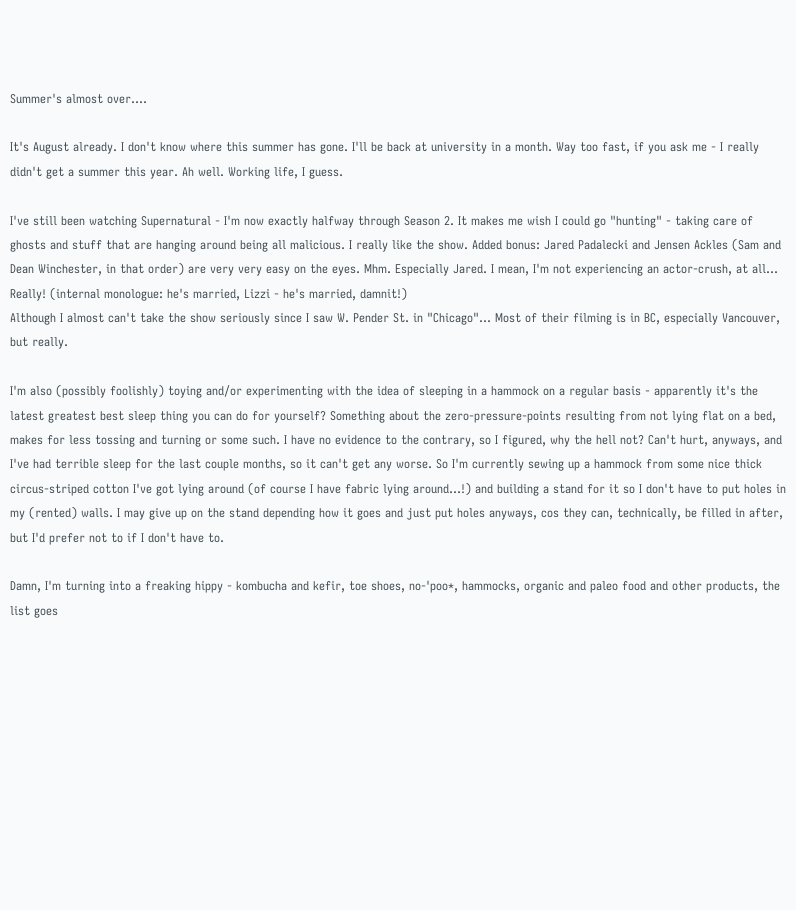Summer's almost over....

It's August already. I don't know where this summer has gone. I'll be back at university in a month. Way too fast, if you ask me - I really didn't get a summer this year. Ah well. Working life, I guess.

I've still been watching Supernatural - I'm now exactly halfway through Season 2. It makes me wish I could go "hunting" - taking care of ghosts and stuff that are hanging around being all malicious. I really like the show. Added bonus: Jared Padalecki and Jensen Ackles (Sam and Dean Winchester, in that order) are very very easy on the eyes. Mhm. Especially Jared. I mean, I'm not experiencing an actor-crush, at all... Really! (internal monologue: he's married, Lizzi - he's married, damnit!)
Although I almost can't take the show seriously since I saw W. Pender St. in "Chicago"... Most of their filming is in BC, especially Vancouver, but really.

I'm also (possibly foolishly) toying and/or experimenting with the idea of sleeping in a hammock on a regular basis - apparently it's the latest greatest best sleep thing you can do for yourself? Something about the zero-pressure-points resulting from not lying flat on a bed, makes for less tossing and turning or some such. I have no evidence to the contrary, so I figured, why the hell not? Can't hurt, anyways, and I've had terrible sleep for the last couple months, so it can't get any worse. So I'm currently sewing up a hammock from some nice thick circus-striped cotton I've got lying around (of course I have fabric lying around...!) and building a stand for it so I don't have to put holes in my (rented) walls. I may give up on the stand depending how it goes and just put holes anyways, cos they can, technically, be filled in after, but I'd prefer not to if I don't have to.

Damn, I'm turning into a freaking hippy - kombucha and kefir, toe shoes, no-'poo*, hammocks, organic and paleo food and other products, the list goes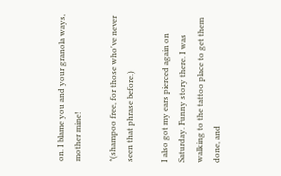on. I blame you and your granola ways, mother mine!

*(shampoo free, for those who've never seen that phrase before.)

I also got my ears pierced again on Saturday. Funny story there. I was walking to the tattoo place to get them done, and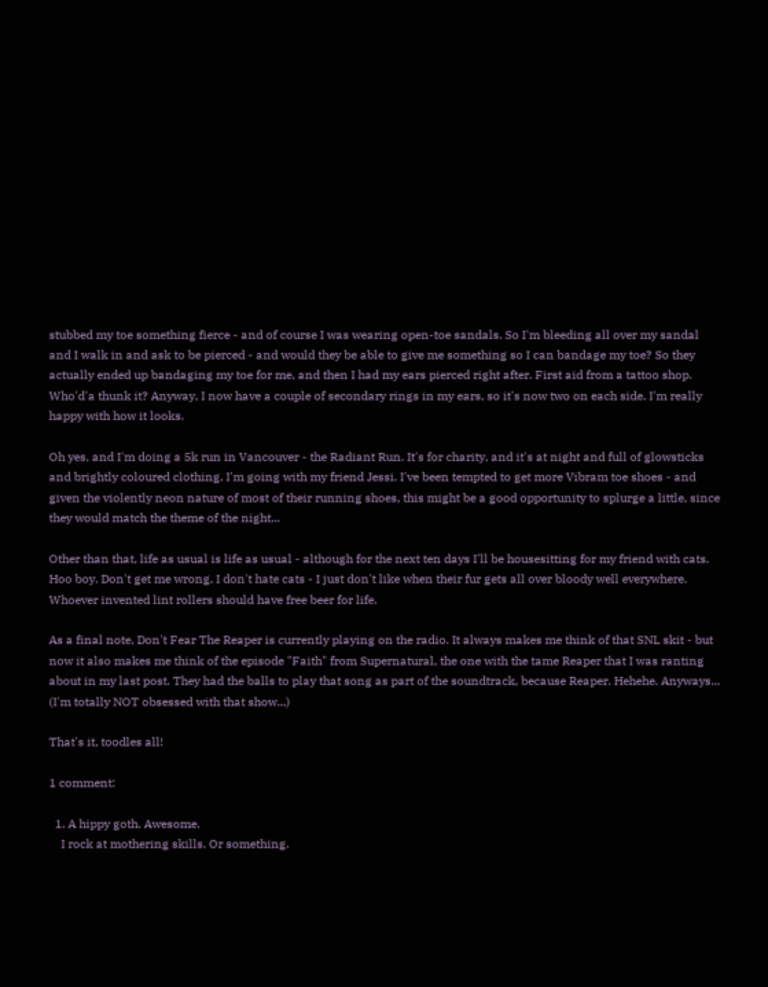stubbed my toe something fierce - and of course I was wearing open-toe sandals. So I'm bleeding all over my sandal and I walk in and ask to be pierced - and would they be able to give me something so I can bandage my toe? So they actually ended up bandaging my toe for me, and then I had my ears pierced right after. First aid from a tattoo shop. Who'd'a thunk it? Anyway, I now have a couple of secondary rings in my ears, so it's now two on each side. I'm really happy with how it looks.

Oh yes, and I'm doing a 5k run in Vancouver - the Radiant Run. It's for charity, and it's at night and full of glowsticks and brightly coloured clothing. I'm going with my friend Jessi. I've been tempted to get more Vibram toe shoes - and given the violently neon nature of most of their running shoes, this might be a good opportunity to splurge a little, since they would match the theme of the night...

Other than that, life as usual is life as usual - although for the next ten days I'll be housesitting for my friend with cats. Hoo boy. Don't get me wrong, I don't hate cats - I just don't like when their fur gets all over bloody well everywhere. Whoever invented lint rollers should have free beer for life.

As a final note, Don't Fear The Reaper is currently playing on the radio. It always makes me think of that SNL skit - but now it also makes me think of the episode "Faith" from Supernatural, the one with the tame Reaper that I was ranting about in my last post. They had the balls to play that song as part of the soundtrack, because Reaper. Hehehe. Anyways... (I'm totally NOT obsessed with that show...)

That's it, toodles all!

1 comment:

  1. A hippy goth. Awesome.
    I rock at mothering skills. Or something.